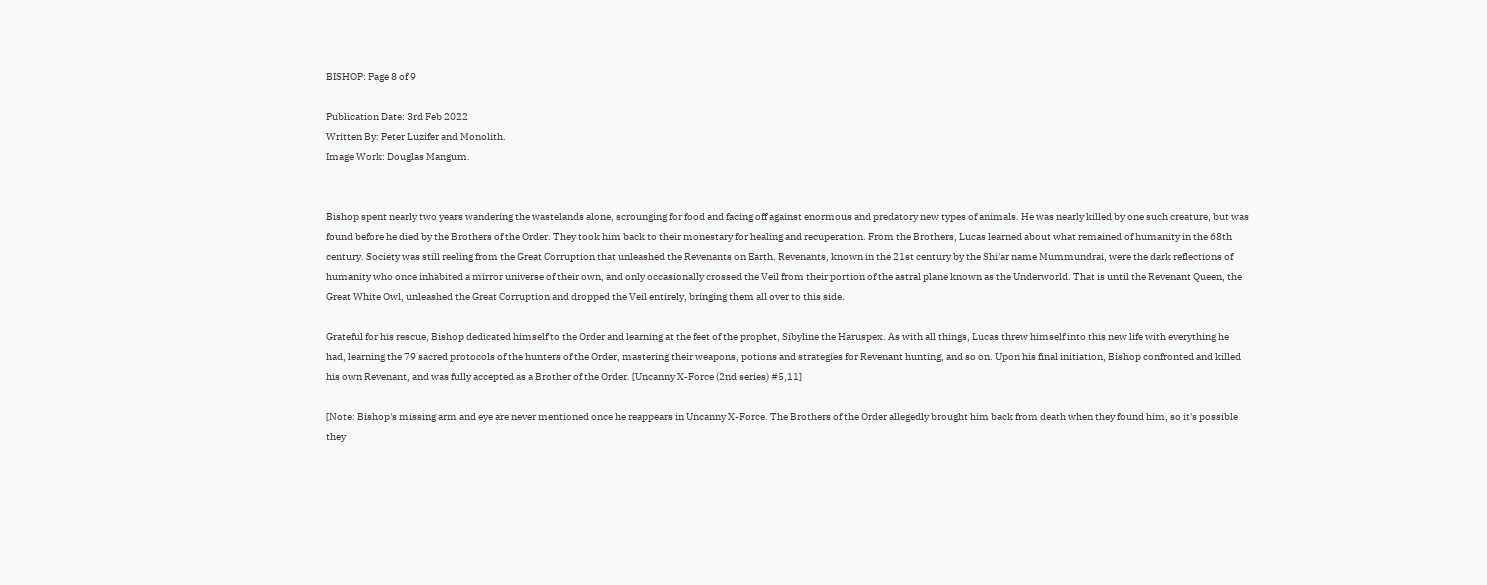BISHOP: Page 8 of 9

Publication Date: 3rd Feb 2022
Written By: Peter Luzifer and Monolith.
Image Work: Douglas Mangum.


Bishop spent nearly two years wandering the wastelands alone, scrounging for food and facing off against enormous and predatory new types of animals. He was nearly killed by one such creature, but was found before he died by the Brothers of the Order. They took him back to their monestary for healing and recuperation. From the Brothers, Lucas learned about what remained of humanity in the 68th century. Society was still reeling from the Great Corruption that unleashed the Revenants on Earth. Revenants, known in the 21st century by the Shi'ar name Mummundrai, were the dark reflections of humanity who once inhabited a mirror universe of their own, and only occasionally crossed the Veil from their portion of the astral plane known as the Underworld. That is until the Revenant Queen, the Great White Owl, unleashed the Great Corruption and dropped the Veil entirely, bringing them all over to this side.

Grateful for his rescue, Bishop dedicated himself to the Order and learning at the feet of the prophet, Sibyline the Haruspex. As with all things, Lucas threw himself into this new life with everything he had, learning the 79 sacred protocols of the hunters of the Order, mastering their weapons, potions and strategies for Revenant hunting, and so on. Upon his final initiation, Bishop confronted and killed his own Revenant, and was fully accepted as a Brother of the Order. [Uncanny X-Force (2nd series) #5,11]

[Note: Bishop's missing arm and eye are never mentioned once he reappears in Uncanny X-Force. The Brothers of the Order allegedly brought him back from death when they found him, so it's possible they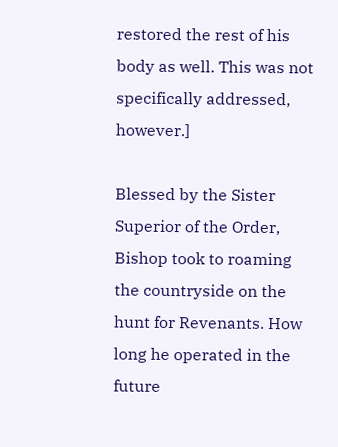restored the rest of his body as well. This was not specifically addressed, however.]

Blessed by the Sister Superior of the Order, Bishop took to roaming the countryside on the hunt for Revenants. How long he operated in the future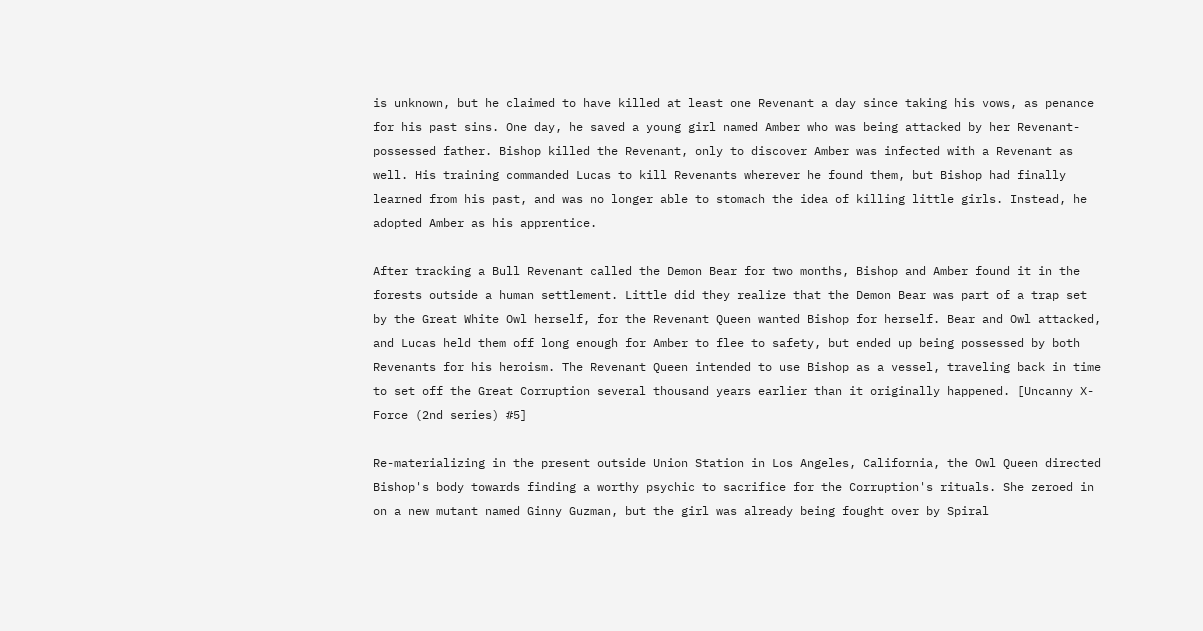is unknown, but he claimed to have killed at least one Revenant a day since taking his vows, as penance for his past sins. One day, he saved a young girl named Amber who was being attacked by her Revenant-possessed father. Bishop killed the Revenant, only to discover Amber was infected with a Revenant as well. His training commanded Lucas to kill Revenants wherever he found them, but Bishop had finally learned from his past, and was no longer able to stomach the idea of killing little girls. Instead, he adopted Amber as his apprentice.

After tracking a Bull Revenant called the Demon Bear for two months, Bishop and Amber found it in the forests outside a human settlement. Little did they realize that the Demon Bear was part of a trap set by the Great White Owl herself, for the Revenant Queen wanted Bishop for herself. Bear and Owl attacked, and Lucas held them off long enough for Amber to flee to safety, but ended up being possessed by both Revenants for his heroism. The Revenant Queen intended to use Bishop as a vessel, traveling back in time to set off the Great Corruption several thousand years earlier than it originally happened. [Uncanny X-Force (2nd series) #5]

Re-materializing in the present outside Union Station in Los Angeles, California, the Owl Queen directed Bishop's body towards finding a worthy psychic to sacrifice for the Corruption's rituals. She zeroed in on a new mutant named Ginny Guzman, but the girl was already being fought over by Spiral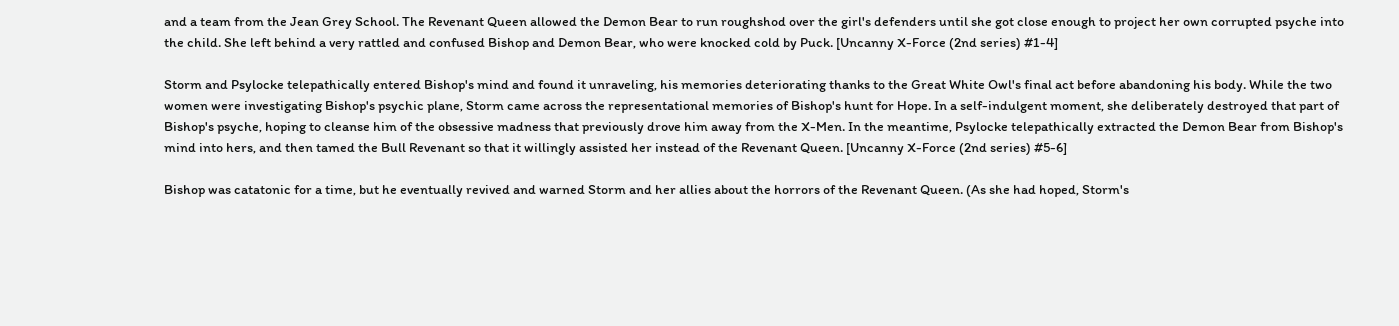and a team from the Jean Grey School. The Revenant Queen allowed the Demon Bear to run roughshod over the girl's defenders until she got close enough to project her own corrupted psyche into the child. She left behind a very rattled and confused Bishop and Demon Bear, who were knocked cold by Puck. [Uncanny X-Force (2nd series) #1-4]

Storm and Psylocke telepathically entered Bishop's mind and found it unraveling, his memories deteriorating thanks to the Great White Owl's final act before abandoning his body. While the two women were investigating Bishop's psychic plane, Storm came across the representational memories of Bishop's hunt for Hope. In a self-indulgent moment, she deliberately destroyed that part of Bishop's psyche, hoping to cleanse him of the obsessive madness that previously drove him away from the X-Men. In the meantime, Psylocke telepathically extracted the Demon Bear from Bishop's mind into hers, and then tamed the Bull Revenant so that it willingly assisted her instead of the Revenant Queen. [Uncanny X-Force (2nd series) #5-6]

Bishop was catatonic for a time, but he eventually revived and warned Storm and her allies about the horrors of the Revenant Queen. (As she had hoped, Storm's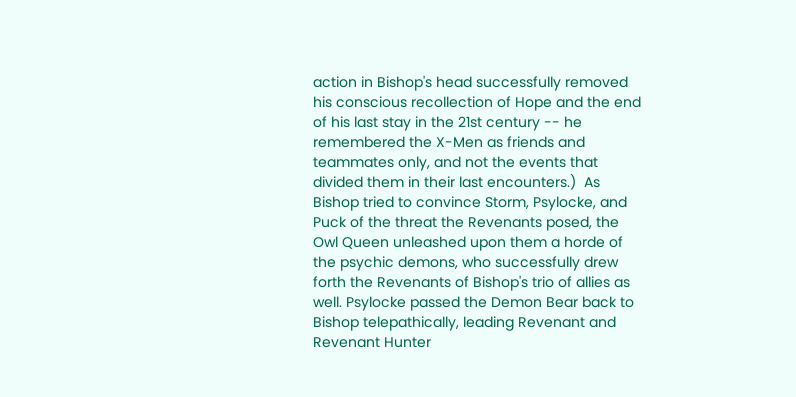action in Bishop's head successfully removed his conscious recollection of Hope and the end of his last stay in the 21st century -- he remembered the X-Men as friends and teammates only, and not the events that divided them in their last encounters.)  As Bishop tried to convince Storm, Psylocke, and Puck of the threat the Revenants posed, the Owl Queen unleashed upon them a horde of the psychic demons, who successfully drew forth the Revenants of Bishop's trio of allies as well. Psylocke passed the Demon Bear back to Bishop telepathically, leading Revenant and Revenant Hunter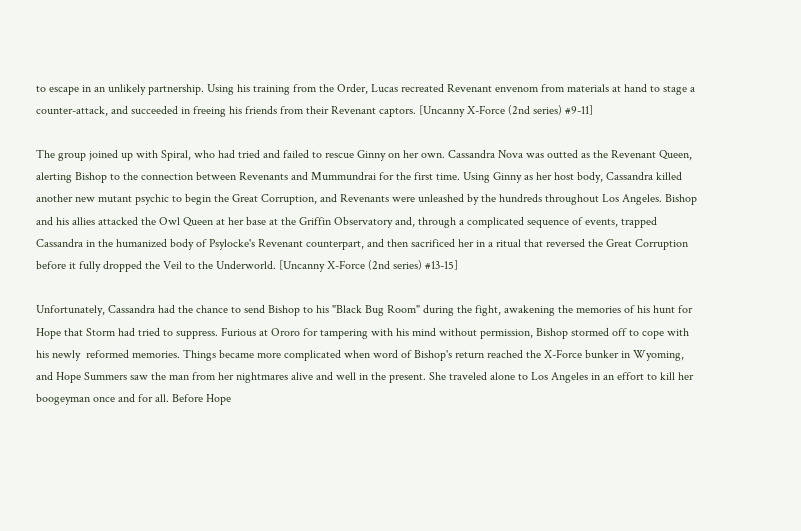to escape in an unlikely partnership. Using his training from the Order, Lucas recreated Revenant envenom from materials at hand to stage a counter-attack, and succeeded in freeing his friends from their Revenant captors. [Uncanny X-Force (2nd series) #9-11]

The group joined up with Spiral, who had tried and failed to rescue Ginny on her own. Cassandra Nova was outted as the Revenant Queen, alerting Bishop to the connection between Revenants and Mummundrai for the first time. Using Ginny as her host body, Cassandra killed another new mutant psychic to begin the Great Corruption, and Revenants were unleashed by the hundreds throughout Los Angeles. Bishop and his allies attacked the Owl Queen at her base at the Griffin Observatory and, through a complicated sequence of events, trapped Cassandra in the humanized body of Psylocke's Revenant counterpart, and then sacrificed her in a ritual that reversed the Great Corruption before it fully dropped the Veil to the Underworld. [Uncanny X-Force (2nd series) #13-15]

Unfortunately, Cassandra had the chance to send Bishop to his "Black Bug Room" during the fight, awakening the memories of his hunt for Hope that Storm had tried to suppress. Furious at Ororo for tampering with his mind without permission, Bishop stormed off to cope with his newly  reformed memories. Things became more complicated when word of Bishop's return reached the X-Force bunker in Wyoming, and Hope Summers saw the man from her nightmares alive and well in the present. She traveled alone to Los Angeles in an effort to kill her boogeyman once and for all. Before Hope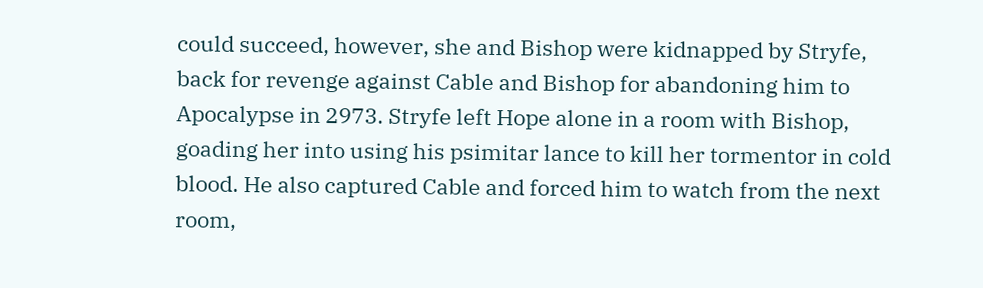could succeed, however, she and Bishop were kidnapped by Stryfe, back for revenge against Cable and Bishop for abandoning him to Apocalypse in 2973. Stryfe left Hope alone in a room with Bishop, goading her into using his psimitar lance to kill her tormentor in cold blood. He also captured Cable and forced him to watch from the next room,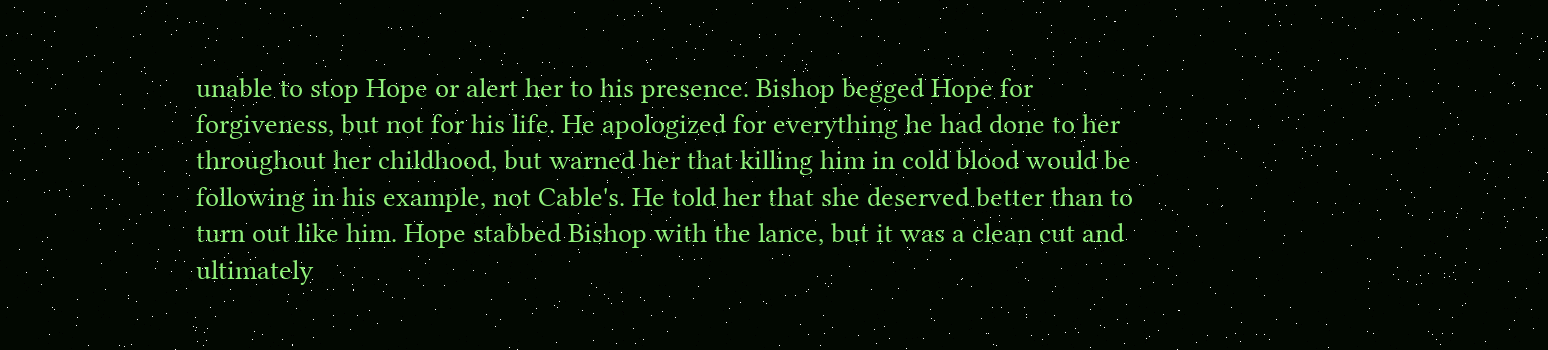unable to stop Hope or alert her to his presence. Bishop begged Hope for forgiveness, but not for his life. He apologized for everything he had done to her throughout her childhood, but warned her that killing him in cold blood would be following in his example, not Cable's. He told her that she deserved better than to turn out like him. Hope stabbed Bishop with the lance, but it was a clean cut and ultimately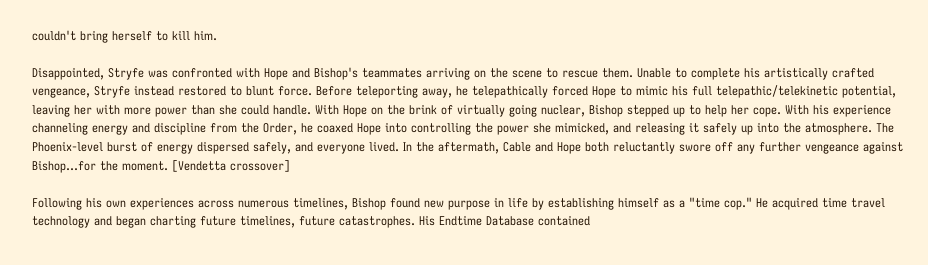couldn't bring herself to kill him.

Disappointed, Stryfe was confronted with Hope and Bishop's teammates arriving on the scene to rescue them. Unable to complete his artistically crafted vengeance, Stryfe instead restored to blunt force. Before teleporting away, he telepathically forced Hope to mimic his full telepathic/telekinetic potential, leaving her with more power than she could handle. With Hope on the brink of virtually going nuclear, Bishop stepped up to help her cope. With his experience channeling energy and discipline from the Order, he coaxed Hope into controlling the power she mimicked, and releasing it safely up into the atmosphere. The Phoenix-level burst of energy dispersed safely, and everyone lived. In the aftermath, Cable and Hope both reluctantly swore off any further vengeance against Bishop...for the moment. [Vendetta crossover]

Following his own experiences across numerous timelines, Bishop found new purpose in life by establishing himself as a "time cop." He acquired time travel technology and began charting future timelines, future catastrophes. His Endtime Database contained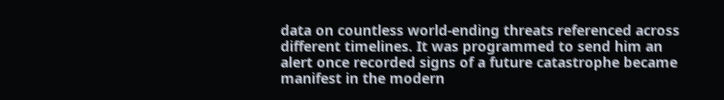data on countless world-ending threats referenced across different timelines. It was programmed to send him an alert once recorded signs of a future catastrophe became manifest in the modern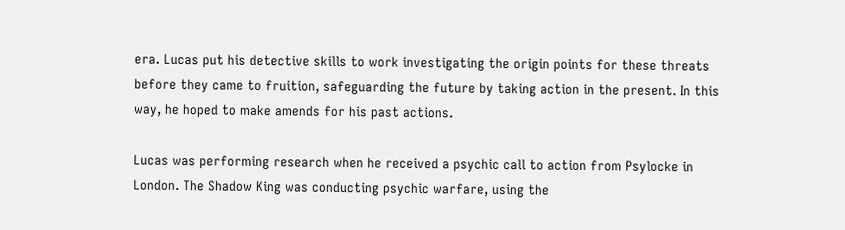era. Lucas put his detective skills to work investigating the origin points for these threats before they came to fruition, safeguarding the future by taking action in the present. In this way, he hoped to make amends for his past actions.

Lucas was performing research when he received a psychic call to action from Psylocke in London. The Shadow King was conducting psychic warfare, using the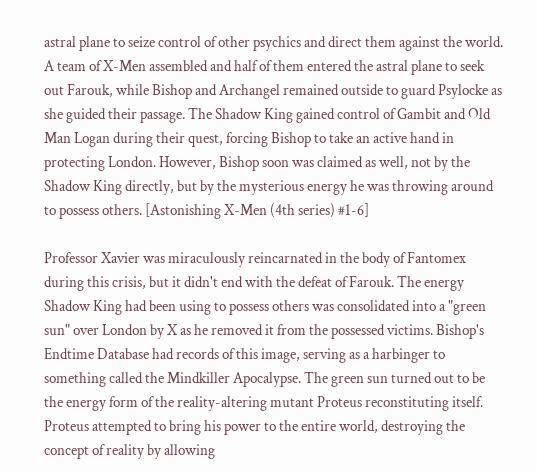astral plane to seize control of other psychics and direct them against the world. A team of X-Men assembled and half of them entered the astral plane to seek out Farouk, while Bishop and Archangel remained outside to guard Psylocke as she guided their passage. The Shadow King gained control of Gambit and Old Man Logan during their quest, forcing Bishop to take an active hand in protecting London. However, Bishop soon was claimed as well, not by the Shadow King directly, but by the mysterious energy he was throwing around to possess others. [Astonishing X-Men (4th series) #1-6]

Professor Xavier was miraculously reincarnated in the body of Fantomex during this crisis, but it didn't end with the defeat of Farouk. The energy Shadow King had been using to possess others was consolidated into a "green sun" over London by X as he removed it from the possessed victims. Bishop's Endtime Database had records of this image, serving as a harbinger to something called the Mindkiller Apocalypse. The green sun turned out to be the energy form of the reality-altering mutant Proteus reconstituting itself. Proteus attempted to bring his power to the entire world, destroying the concept of reality by allowing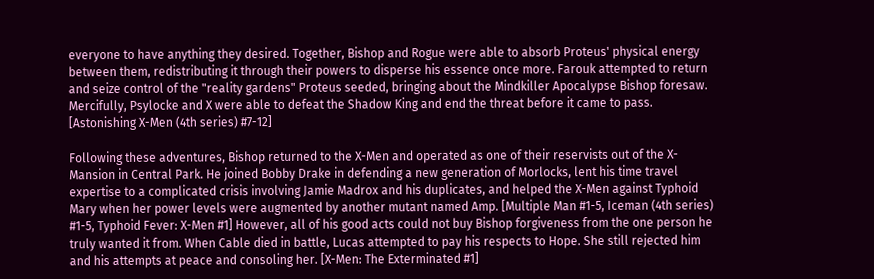everyone to have anything they desired. Together, Bishop and Rogue were able to absorb Proteus' physical energy between them, redistributing it through their powers to disperse his essence once more. Farouk attempted to return and seize control of the "reality gardens" Proteus seeded, bringing about the Mindkiller Apocalypse Bishop foresaw. Mercifully, Psylocke and X were able to defeat the Shadow King and end the threat before it came to pass. [Astonishing X-Men (4th series) #7-12]

Following these adventures, Bishop returned to the X-Men and operated as one of their reservists out of the X-Mansion in Central Park. He joined Bobby Drake in defending a new generation of Morlocks, lent his time travel expertise to a complicated crisis involving Jamie Madrox and his duplicates, and helped the X-Men against Typhoid Mary when her power levels were augmented by another mutant named Amp. [Multiple Man #1-5, Iceman (4th series) #1-5, Typhoid Fever: X-Men #1] However, all of his good acts could not buy Bishop forgiveness from the one person he truly wanted it from. When Cable died in battle, Lucas attempted to pay his respects to Hope. She still rejected him and his attempts at peace and consoling her. [X-Men: The Exterminated #1]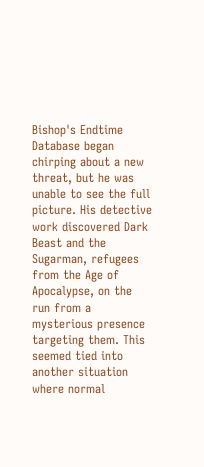Bishop's Endtime Database began chirping about a new threat, but he was unable to see the full picture. His detective work discovered Dark Beast and the Sugarman, refugees from the Age of Apocalypse, on the run from a mysterious presence targeting them. This seemed tied into another situation where normal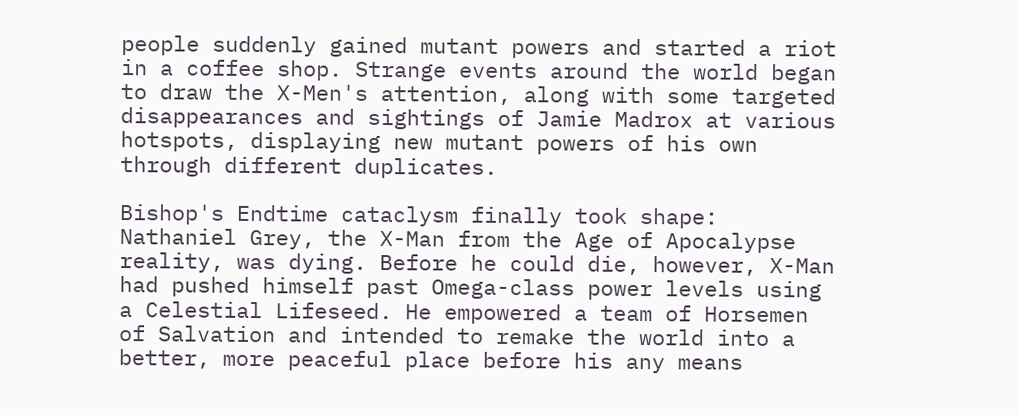people suddenly gained mutant powers and started a riot in a coffee shop. Strange events around the world began to draw the X-Men's attention, along with some targeted disappearances and sightings of Jamie Madrox at various hotspots, displaying new mutant powers of his own through different duplicates.

Bishop's Endtime cataclysm finally took shape: Nathaniel Grey, the X-Man from the Age of Apocalypse reality, was dying. Before he could die, however, X-Man had pushed himself past Omega-class power levels using a Celestial Lifeseed. He empowered a team of Horsemen of Salvation and intended to remake the world into a better, more peaceful place before his any means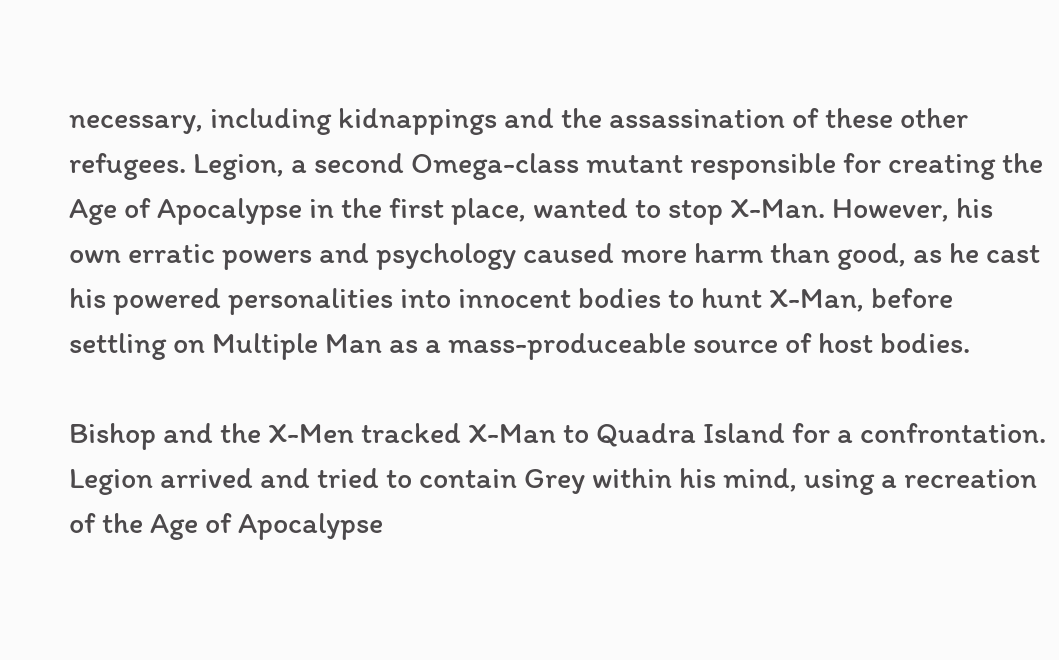necessary, including kidnappings and the assassination of these other refugees. Legion, a second Omega-class mutant responsible for creating the Age of Apocalypse in the first place, wanted to stop X-Man. However, his own erratic powers and psychology caused more harm than good, as he cast his powered personalities into innocent bodies to hunt X-Man, before settling on Multiple Man as a mass-produceable source of host bodies.

Bishop and the X-Men tracked X-Man to Quadra Island for a confrontation. Legion arrived and tried to contain Grey within his mind, using a recreation of the Age of Apocalypse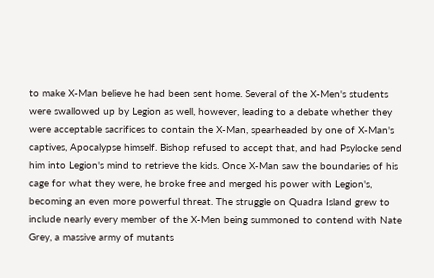to make X-Man believe he had been sent home. Several of the X-Men's students were swallowed up by Legion as well, however, leading to a debate whether they were acceptable sacrifices to contain the X-Man, spearheaded by one of X-Man's captives, Apocalypse himself. Bishop refused to accept that, and had Psylocke send him into Legion's mind to retrieve the kids. Once X-Man saw the boundaries of his cage for what they were, he broke free and merged his power with Legion's, becoming an even more powerful threat. The struggle on Quadra Island grew to include nearly every member of the X-Men being summoned to contend with Nate Grey, a massive army of mutants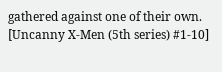gathered against one of their own. [Uncanny X-Men (5th series) #1-10]